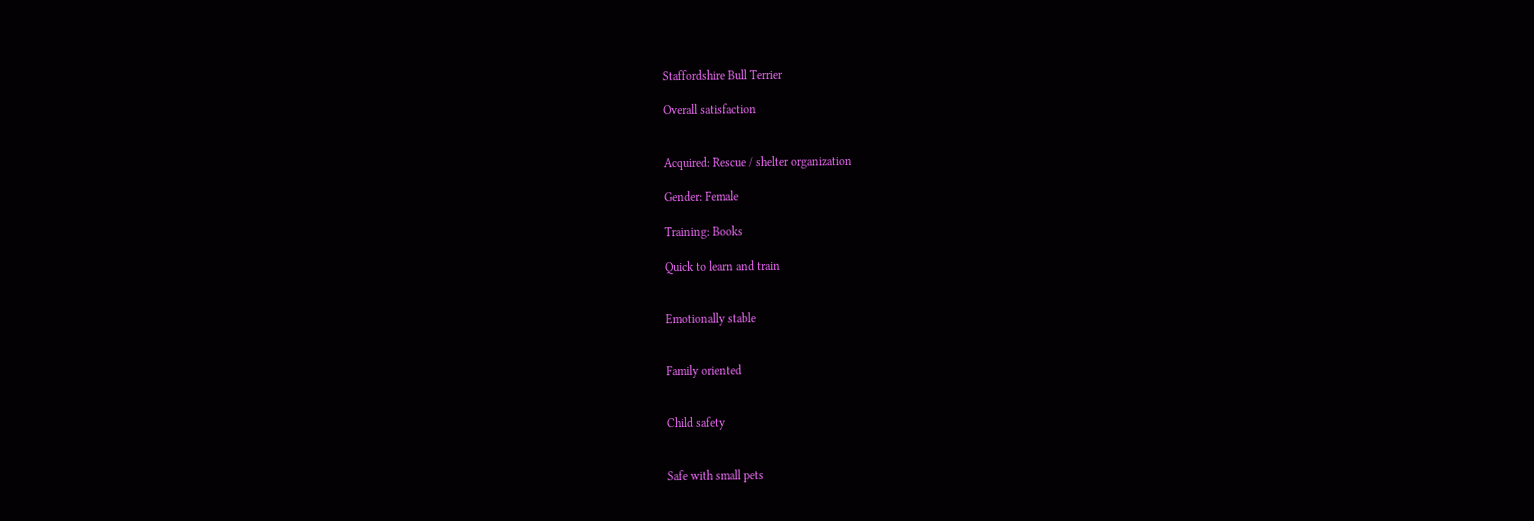Staffordshire Bull Terrier

Overall satisfaction


Acquired: Rescue / shelter organization

Gender: Female

Training: Books

Quick to learn and train


Emotionally stable


Family oriented


Child safety


Safe with small pets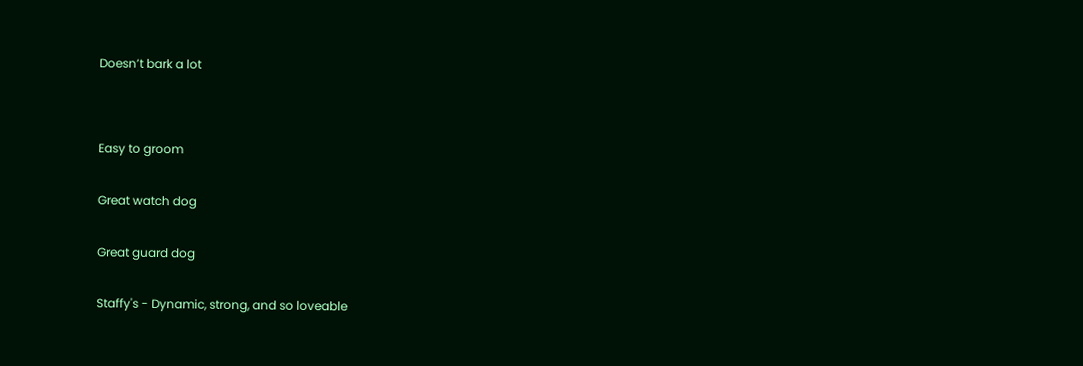Doesn’t bark a lot




Easy to groom


Great watch dog


Great guard dog


Staffy's - Dynamic, strong, and so loveable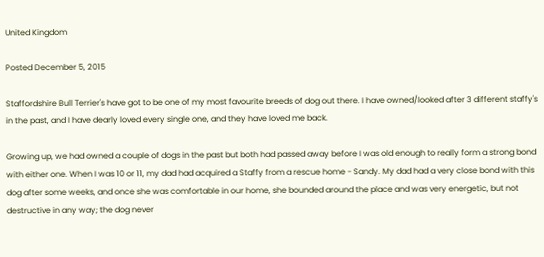United Kingdom

Posted December 5, 2015

Staffordshire Bull Terrier's have got to be one of my most favourite breeds of dog out there. I have owned/looked after 3 different staffy's in the past, and I have dearly loved every single one, and they have loved me back.

Growing up, we had owned a couple of dogs in the past but both had passed away before I was old enough to really form a strong bond with either one. When I was 10 or 11, my dad had acquired a Staffy from a rescue home - Sandy. My dad had a very close bond with this dog after some weeks, and once she was comfortable in our home, she bounded around the place and was very energetic, but not destructive in any way; the dog never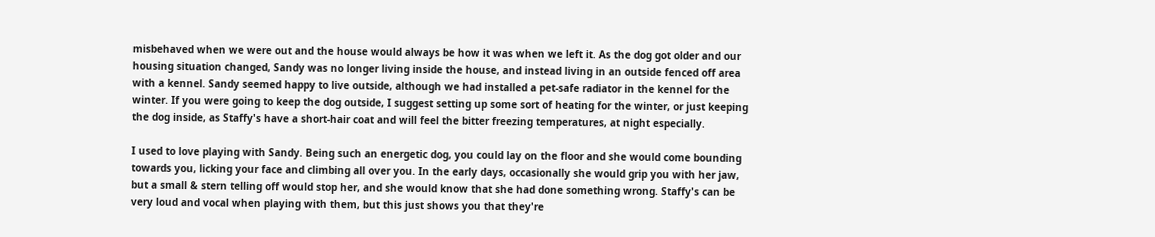misbehaved when we were out and the house would always be how it was when we left it. As the dog got older and our housing situation changed, Sandy was no longer living inside the house, and instead living in an outside fenced off area with a kennel. Sandy seemed happy to live outside, although we had installed a pet-safe radiator in the kennel for the winter. If you were going to keep the dog outside, I suggest setting up some sort of heating for the winter, or just keeping the dog inside, as Staffy's have a short-hair coat and will feel the bitter freezing temperatures, at night especially.

I used to love playing with Sandy. Being such an energetic dog, you could lay on the floor and she would come bounding towards you, licking your face and climbing all over you. In the early days, occasionally she would grip you with her jaw, but a small & stern telling off would stop her, and she would know that she had done something wrong. Staffy's can be very loud and vocal when playing with them, but this just shows you that they're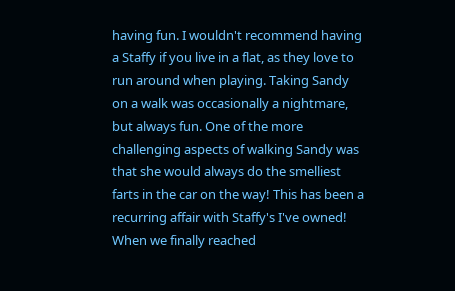having fun. I wouldn't recommend having a Staffy if you live in a flat, as they love to run around when playing. Taking Sandy on a walk was occasionally a nightmare, but always fun. One of the more challenging aspects of walking Sandy was that she would always do the smelliest farts in the car on the way! This has been a recurring affair with Staffy's I've owned! When we finally reached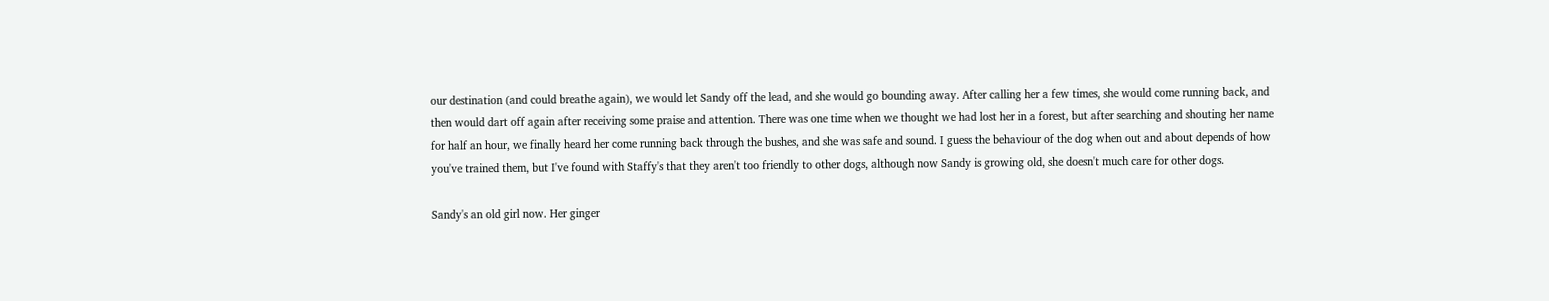our destination (and could breathe again), we would let Sandy off the lead, and she would go bounding away. After calling her a few times, she would come running back, and then would dart off again after receiving some praise and attention. There was one time when we thought we had lost her in a forest, but after searching and shouting her name for half an hour, we finally heard her come running back through the bushes, and she was safe and sound. I guess the behaviour of the dog when out and about depends of how you've trained them, but I've found with Staffy's that they aren't too friendly to other dogs, although now Sandy is growing old, she doesn't much care for other dogs.

Sandy's an old girl now. Her ginger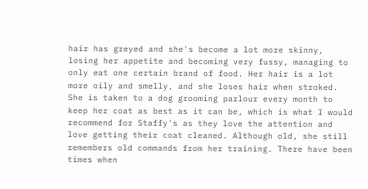hair has greyed and she's become a lot more skinny, losing her appetite and becoming very fussy, managing to only eat one certain brand of food. Her hair is a lot more oily and smelly, and she loses hair when stroked. She is taken to a dog grooming parlour every month to keep her coat as best as it can be, which is what I would recommend for Staffy's as they love the attention and love getting their coat cleaned. Although old, she still remembers old commands from her training. There have been times when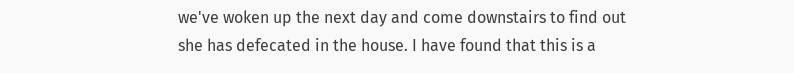we've woken up the next day and come downstairs to find out she has defecated in the house. I have found that this is a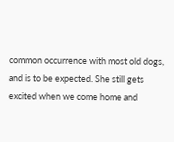common occurrence with most old dogs, and is to be expected. She still gets excited when we come home and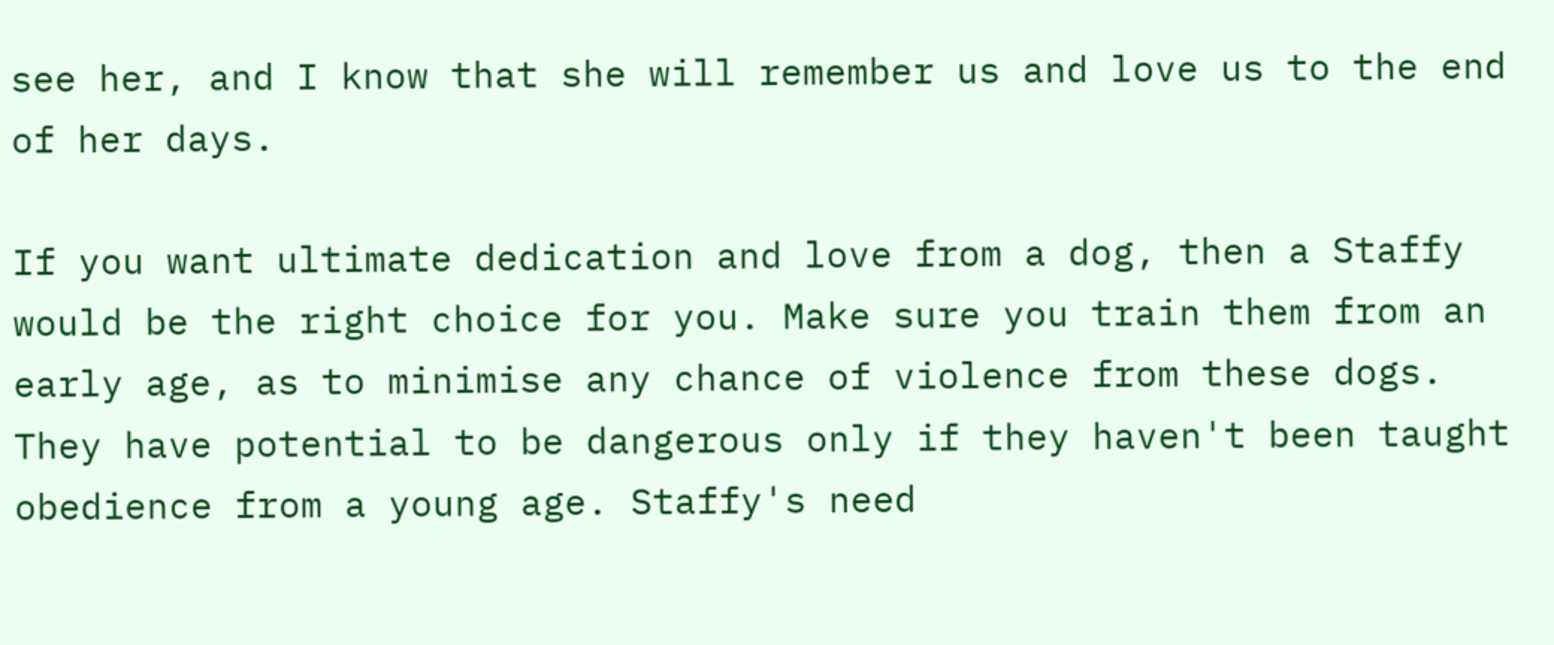see her, and I know that she will remember us and love us to the end of her days.

If you want ultimate dedication and love from a dog, then a Staffy would be the right choice for you. Make sure you train them from an early age, as to minimise any chance of violence from these dogs. They have potential to be dangerous only if they haven't been taught obedience from a young age. Staffy's need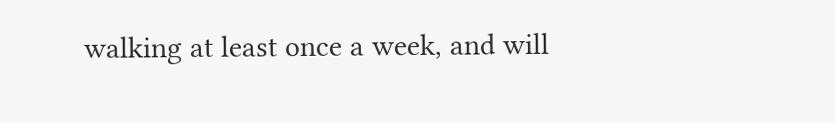walking at least once a week, and will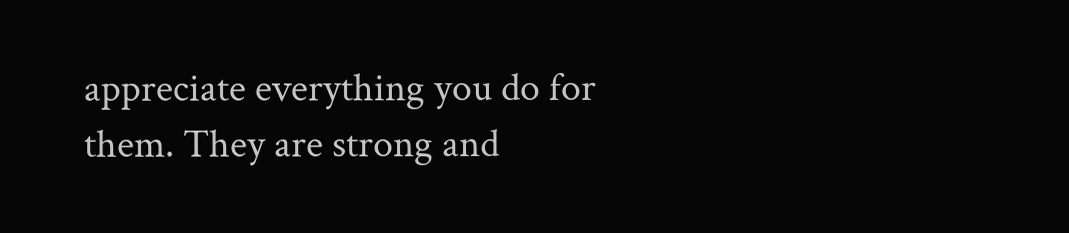appreciate everything you do for them. They are strong and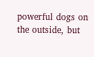powerful dogs on the outside, but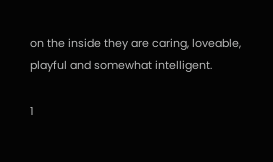on the inside they are caring, loveable, playful and somewhat intelligent.

1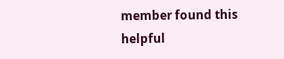member found this helpful